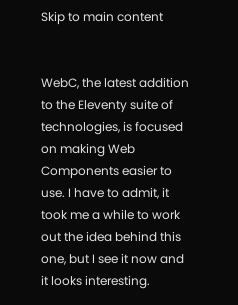Skip to main content


WebC, the latest addition to the Eleventy suite of technologies, is focused on making Web Components easier to use. I have to admit, it took me a while to work out the idea behind this one, but I see it now and it looks interesting.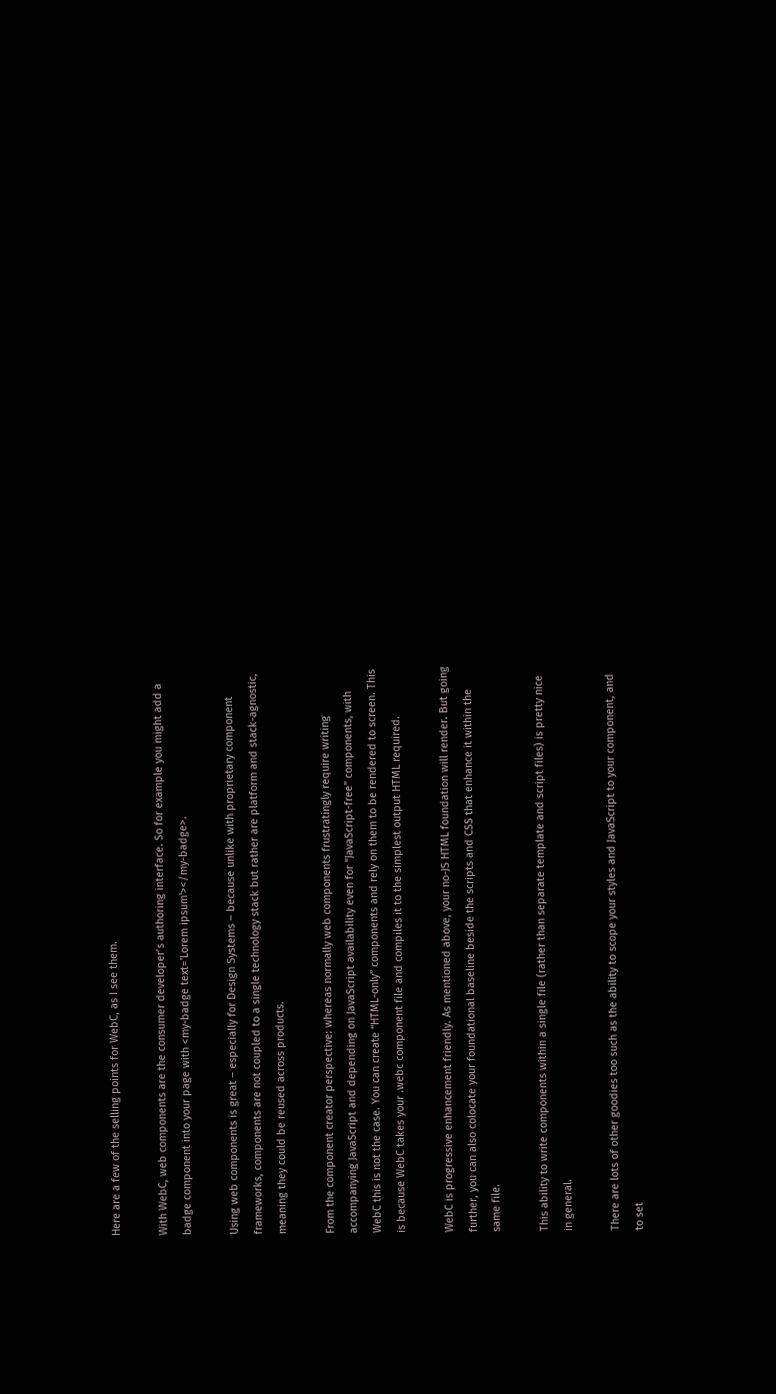Here are a few of the selling points for WebC, as I see them.

With WebC, web components are the consumer developer’s authoring interface. So for example you might add a badge component into your page with <my-badge text='Lorem ipsum'></my-badge>.

Using web components is great – especially for Design Systems – because unlike with proprietary component frameworks, components are not coupled to a single technology stack but rather are platform and stack-agnostic, meaning they could be reused across products.

From the component creator perspective: whereas normally web components frustratingly require writing accompanying JavaScript and depending on JavaScript availability even for “JavaScript-free” components, with WebC this is not the case. You can create “HTML-only” components and rely on them to be rendered to screen. This is because WebC takes your .webc component file and compiles it to the simplest output HTML required.

WebC is progressive enhancement friendly. As mentioned above, your no-JS HTML foundation will render. But going further, you can also colocate your foundational baseline beside the scripts and CSS that enhance it within the same file.

This ability to write components within a single file (rather than separate template and script files) is pretty nice in general.

There are lots of other goodies too such as the ability to scope your styles and JavaScript to your component, and to set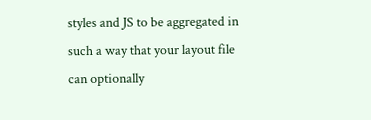styles and JS to be aggregated in such a way that your layout file can optionally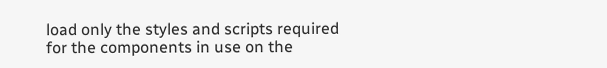load only the styles and scripts required for the components in use on the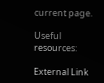current page.

Useful resources:

External Link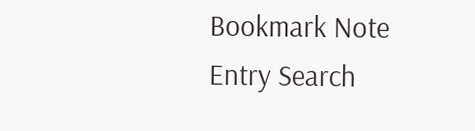Bookmark Note Entry Search